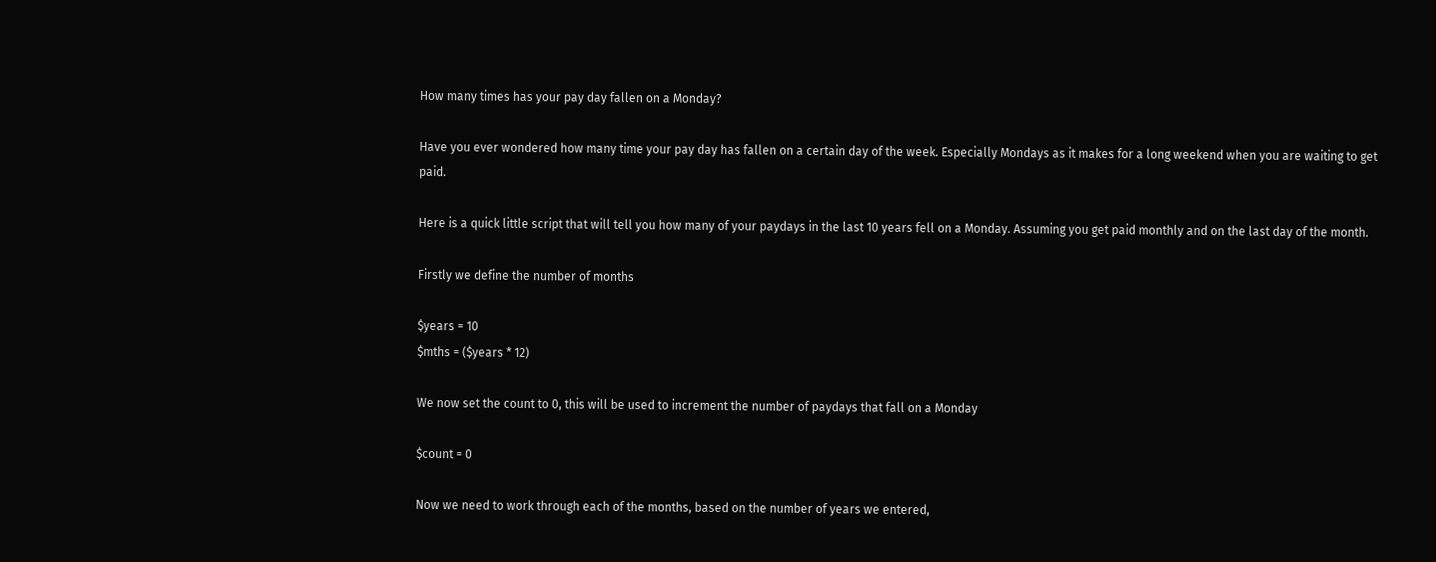How many times has your pay day fallen on a Monday?

Have you ever wondered how many time your pay day has fallen on a certain day of the week. Especially Mondays as it makes for a long weekend when you are waiting to get paid.

Here is a quick little script that will tell you how many of your paydays in the last 10 years fell on a Monday. Assuming you get paid monthly and on the last day of the month.

Firstly we define the number of months

$years = 10
$mths = ($years * 12)

We now set the count to 0, this will be used to increment the number of paydays that fall on a Monday

$count = 0

Now we need to work through each of the months, based on the number of years we entered,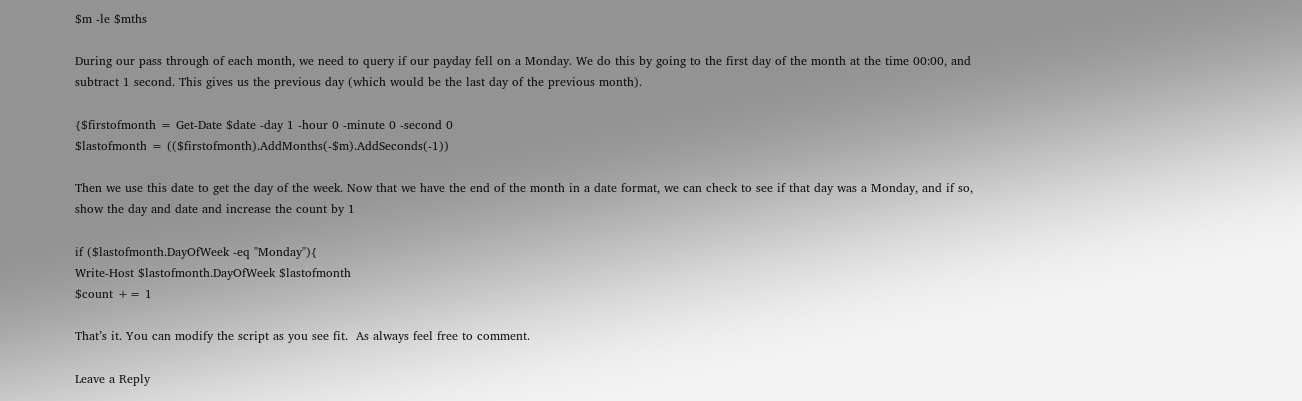$m -le $mths

During our pass through of each month, we need to query if our payday fell on a Monday. We do this by going to the first day of the month at the time 00:00, and subtract 1 second. This gives us the previous day (which would be the last day of the previous month).

{$firstofmonth = Get-Date $date -day 1 -hour 0 -minute 0 -second 0
$lastofmonth = (($firstofmonth).AddMonths(-$m).AddSeconds(-1))

Then we use this date to get the day of the week. Now that we have the end of the month in a date format, we can check to see if that day was a Monday, and if so, show the day and date and increase the count by 1

if ($lastofmonth.DayOfWeek -eq "Monday"){
Write-Host $lastofmonth.DayOfWeek $lastofmonth
$count += 1

That’s it. You can modify the script as you see fit.  As always feel free to comment.

Leave a Reply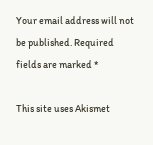Your email address will not be published. Required fields are marked *

This site uses Akismet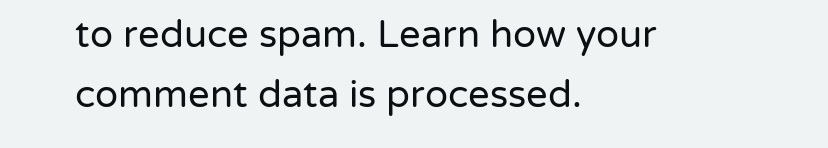to reduce spam. Learn how your comment data is processed.